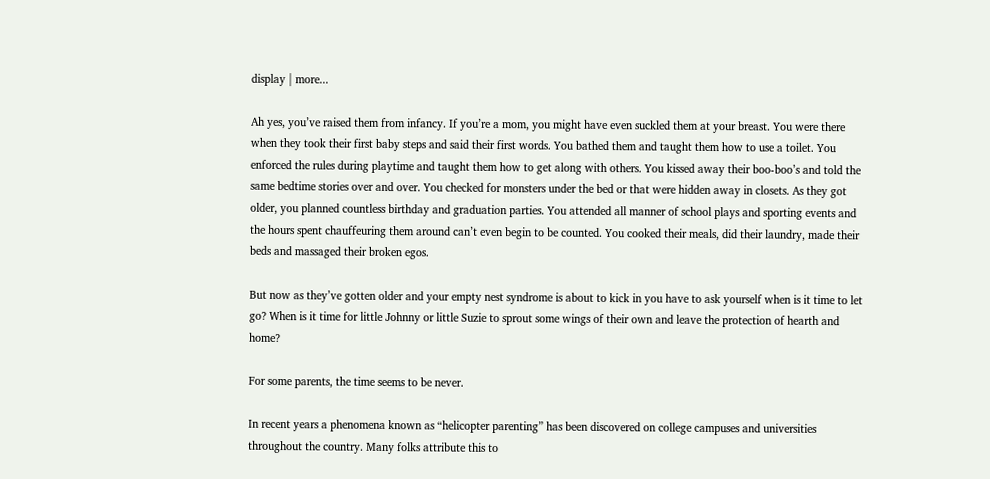display | more...

Ah yes, you’ve raised them from infancy. If you’re a mom, you might have even suckled them at your breast. You were there when they took their first baby steps and said their first words. You bathed them and taught them how to use a toilet. You enforced the rules during playtime and taught them how to get along with others. You kissed away their boo-boo’s and told the same bedtime stories over and over. You checked for monsters under the bed or that were hidden away in closets. As they got older, you planned countless birthday and graduation parties. You attended all manner of school plays and sporting events and the hours spent chauffeuring them around can’t even begin to be counted. You cooked their meals, did their laundry, made their beds and massaged their broken egos.

But now as they’ve gotten older and your empty nest syndrome is about to kick in you have to ask yourself when is it time to let go? When is it time for little Johnny or little Suzie to sprout some wings of their own and leave the protection of hearth and home?

For some parents, the time seems to be never.

In recent years a phenomena known as “helicopter parenting” has been discovered on college campuses and universities throughout the country. Many folks attribute this to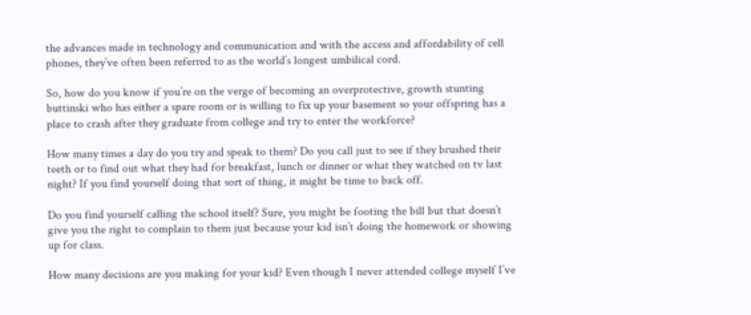the advances made in technology and communication and with the access and affordability of cell phones, they’ve often been referred to as the world’s longest umbilical cord.

So, how do you know if you’re on the verge of becoming an overprotective, growth stunting buttinski who has either a spare room or is willing to fix up your basement so your offspring has a place to crash after they graduate from college and try to enter the workforce?

How many times a day do you try and speak to them? Do you call just to see if they brushed their teeth or to find out what they had for breakfast, lunch or dinner or what they watched on tv last night? If you find yourself doing that sort of thing, it might be time to back off.

Do you find yourself calling the school itself? Sure, you might be footing the bill but that doesn’t give you the right to complain to them just because your kid isn’t doing the homework or showing up for class.

How many decisions are you making for your kid? Even though I never attended college myself I’ve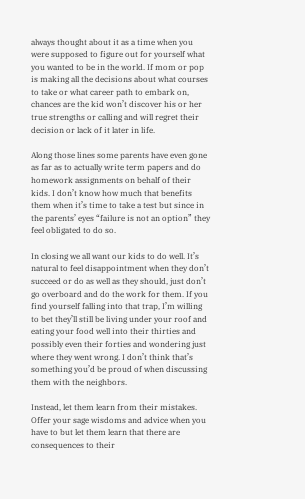always thought about it as a time when you were supposed to figure out for yourself what you wanted to be in the world. If mom or pop is making all the decisions about what courses to take or what career path to embark on, chances are the kid won’t discover his or her true strengths or calling and will regret their decision or lack of it later in life.

Along those lines some parents have even gone as far as to actually write term papers and do homework assignments on behalf of their kids. I don’t know how much that benefits them when it’s time to take a test but since in the parents’ eyes “failure is not an option” they feel obligated to do so.

In closing we all want our kids to do well. It’s natural to feel disappointment when they don’t succeed or do as well as they should, just don’t go overboard and do the work for them. If you find yourself falling into that trap, I’m willing to bet they’ll still be living under your roof and eating your food well into their thirties and possibly even their forties and wondering just where they went wrong. I don’t think that’s something you’d be proud of when discussing them with the neighbors.

Instead, let them learn from their mistakes. Offer your sage wisdoms and advice when you have to but let them learn that there are consequences to their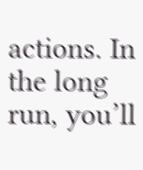actions. In the long run, you’ll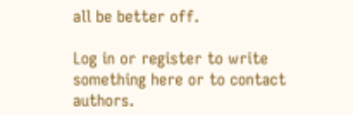all be better off.

Log in or register to write something here or to contact authors.